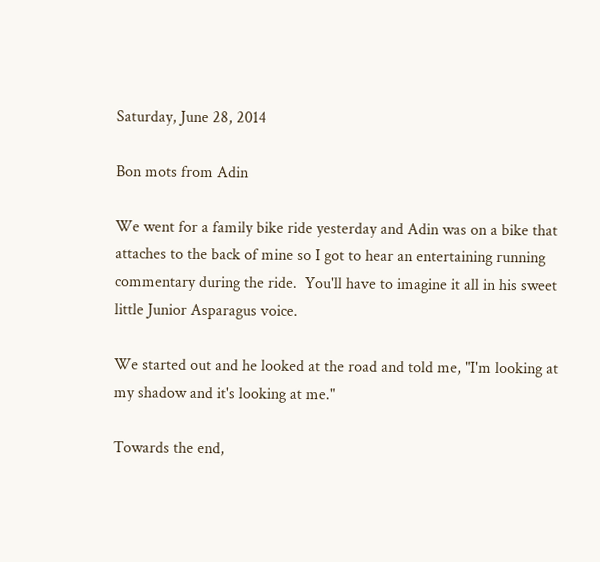Saturday, June 28, 2014

Bon mots from Adin

We went for a family bike ride yesterday and Adin was on a bike that attaches to the back of mine so I got to hear an entertaining running commentary during the ride.  You'll have to imagine it all in his sweet little Junior Asparagus voice.

We started out and he looked at the road and told me, "I'm looking at my shadow and it's looking at me."

Towards the end,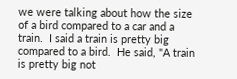we were talking about how the size of a bird compared to a car and a train.  I said a train is pretty big compared to a bird.  He said, "A train is pretty big not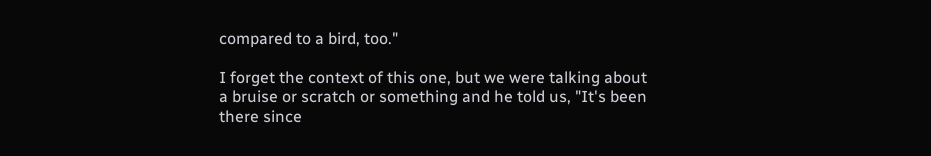compared to a bird, too."

I forget the context of this one, but we were talking about a bruise or scratch or something and he told us, "It's been there since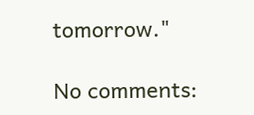tomorrow."

No comments: